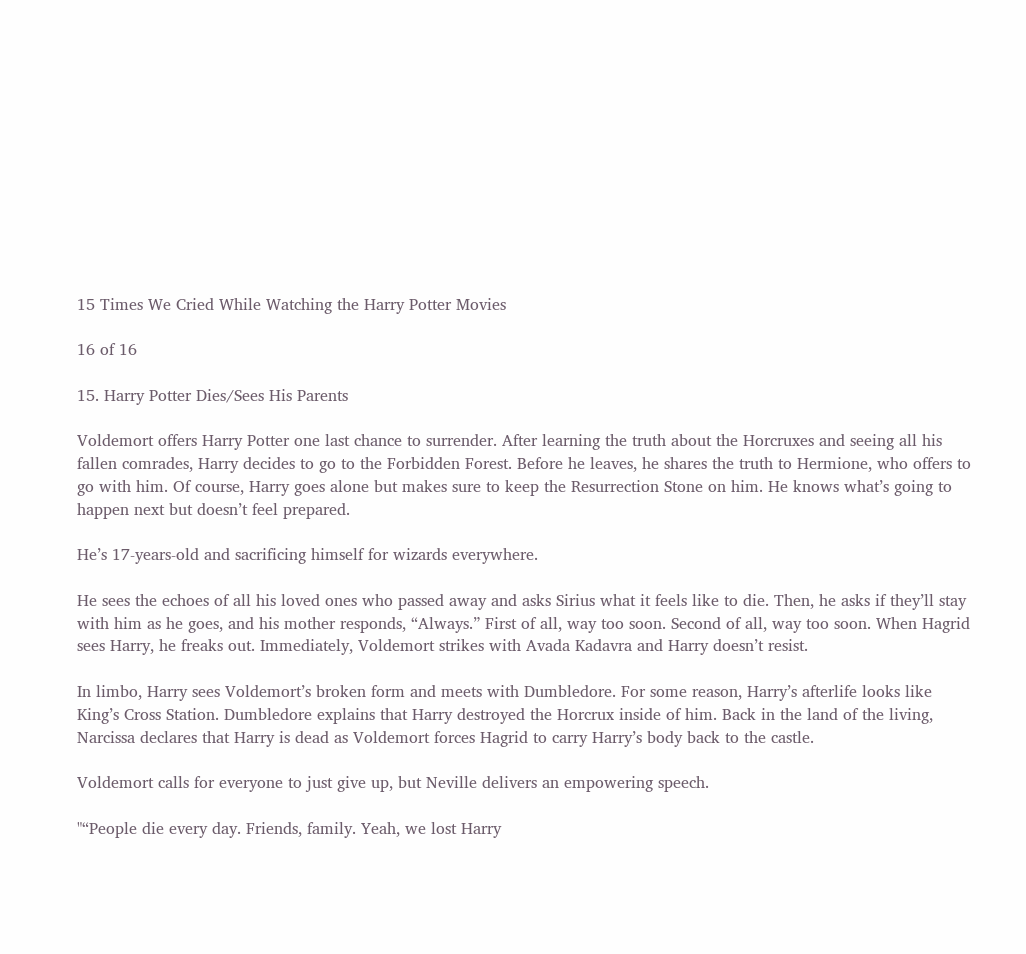15 Times We Cried While Watching the Harry Potter Movies

16 of 16

15. Harry Potter Dies/Sees His Parents

Voldemort offers Harry Potter one last chance to surrender. After learning the truth about the Horcruxes and seeing all his fallen comrades, Harry decides to go to the Forbidden Forest. Before he leaves, he shares the truth to Hermione, who offers to go with him. Of course, Harry goes alone but makes sure to keep the Resurrection Stone on him. He knows what’s going to happen next but doesn’t feel prepared.

He’s 17-years-old and sacrificing himself for wizards everywhere.

He sees the echoes of all his loved ones who passed away and asks Sirius what it feels like to die. Then, he asks if they’ll stay with him as he goes, and his mother responds, “Always.” First of all, way too soon. Second of all, way too soon. When Hagrid sees Harry, he freaks out. Immediately, Voldemort strikes with Avada Kadavra and Harry doesn’t resist.

In limbo, Harry sees Voldemort’s broken form and meets with Dumbledore. For some reason, Harry’s afterlife looks like King’s Cross Station. Dumbledore explains that Harry destroyed the Horcrux inside of him. Back in the land of the living, Narcissa declares that Harry is dead as Voldemort forces Hagrid to carry Harry’s body back to the castle.

Voldemort calls for everyone to just give up, but Neville delivers an empowering speech.

"“People die every day. Friends, family. Yeah, we lost Harry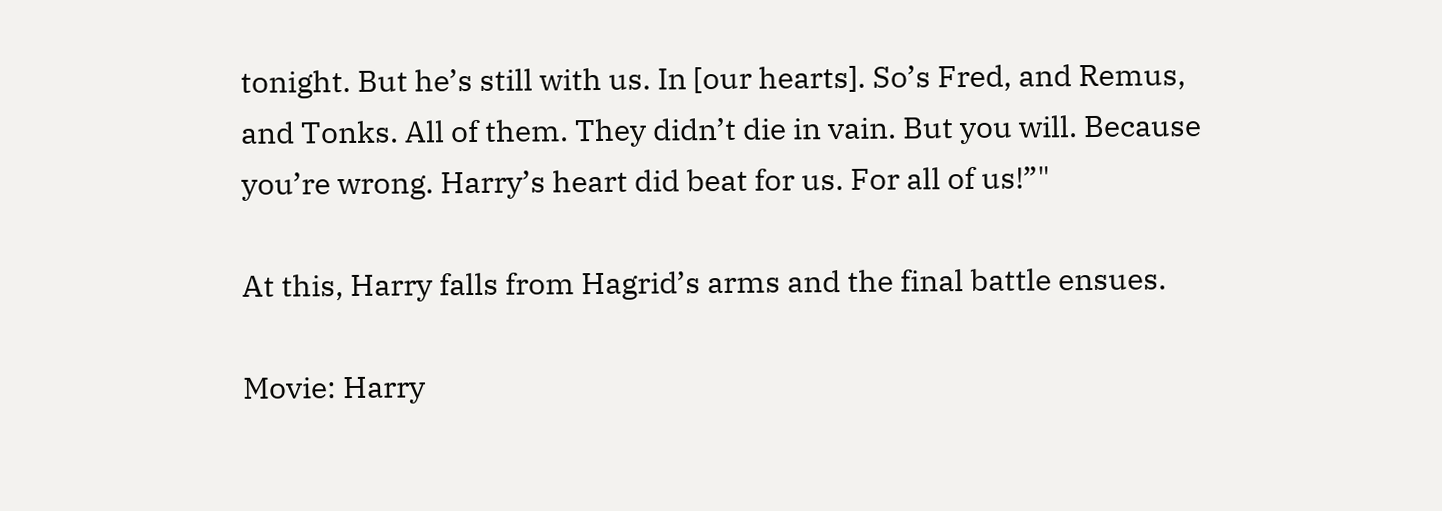tonight. But he’s still with us. In [our hearts]. So’s Fred, and Remus, and Tonks. All of them. They didn’t die in vain. But you will. Because you’re wrong. Harry’s heart did beat for us. For all of us!”"

At this, Harry falls from Hagrid’s arms and the final battle ensues.

Movie: Harry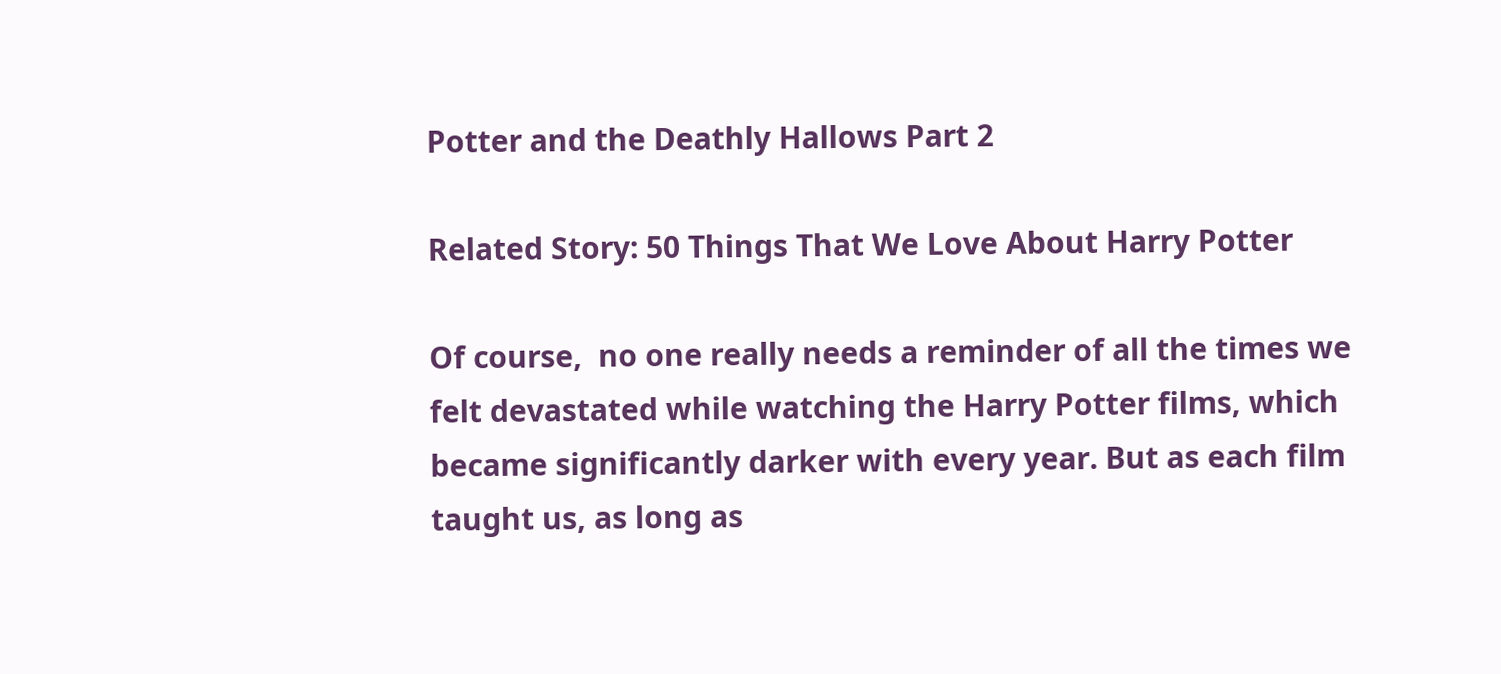Potter and the Deathly Hallows Part 2

Related Story: 50 Things That We Love About Harry Potter

Of course,  no one really needs a reminder of all the times we felt devastated while watching the Harry Potter films, which became significantly darker with every year. But as each film taught us, as long as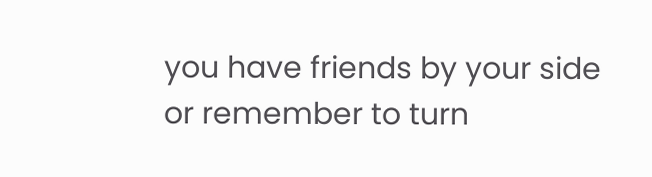you have friends by your side or remember to turn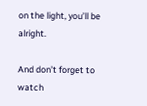on the light, you’ll be alright.

And don’t forget to watch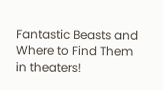Fantastic Beasts and Where to Find Them in theaters!